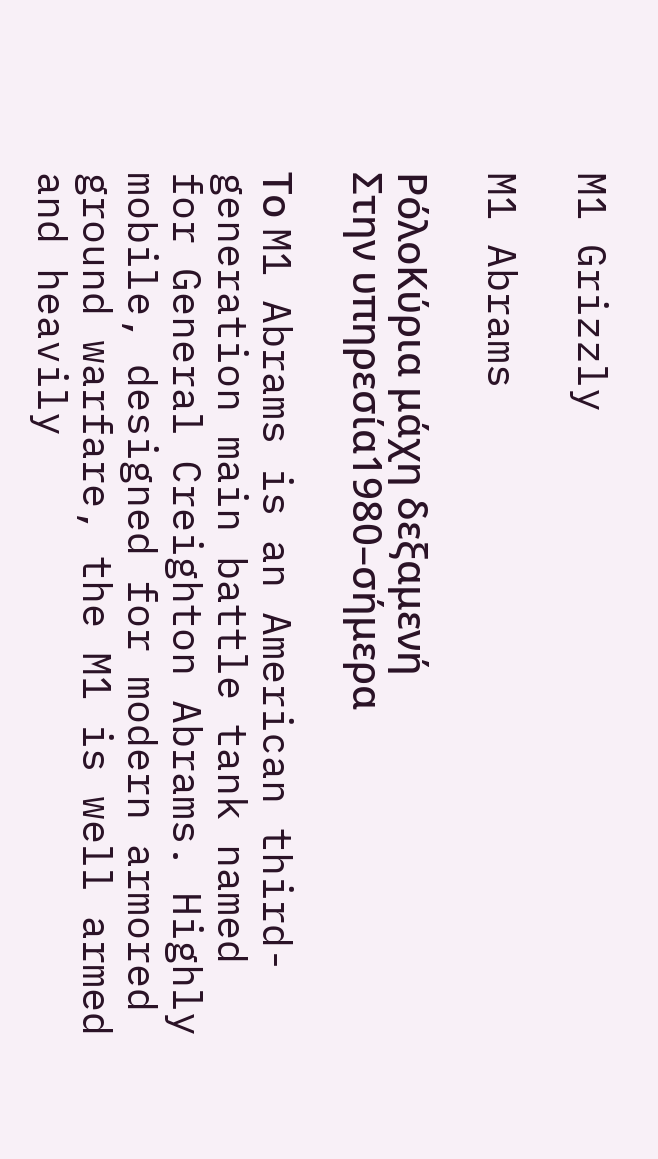M1 Grizzly

M1 Abrams

ΡόλοΚύρια μάχη δεξαμενή
Στην υπηρεσία1980–σήμερα

Το M1 Abrams is an American third-generation main battle tank named for General Creighton Abrams. Highly mobile, designed for modern armored ground warfare, the M1 is well armed and heavily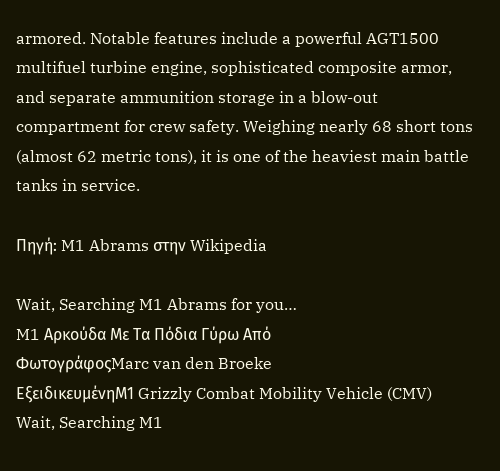armored. Notable features include a powerful AGT1500 multifuel turbine engine, sophisticated composite armor, and separate ammunition storage in a blow-out compartment for crew safety. Weighing nearly 68 short tons (almost 62 metric tons), it is one of the heaviest main battle tanks in service.

Πηγή: M1 Abrams στην Wikipedia

Wait, Searching M1 Abrams for you…
M1 Αρκούδα Με Τα Πόδια Γύρω Από
ΦωτογράφοςMarc van den Broeke
ΕξειδικευμένηM1 Grizzly Combat Mobility Vehicle (CMV)
Wait, Searching M1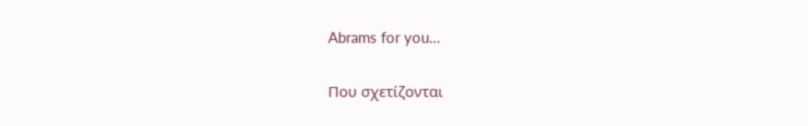Abrams for you…

Που σχετίζονται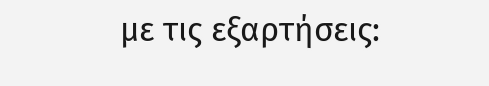με τις εξαρτήσεις: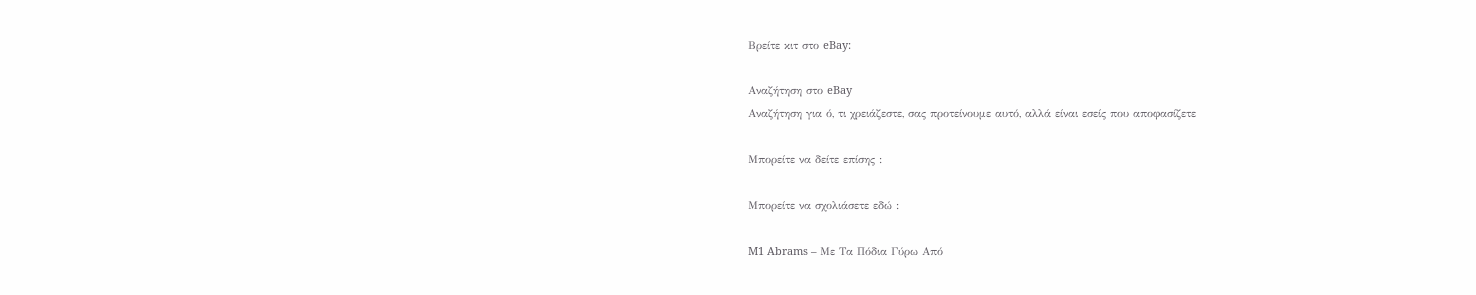Βρείτε κιτ στο eBay:

Αναζήτηση στο eBay
Αναζήτηση για ό, τι χρειάζεστε, σας προτείνουμε αυτό, αλλά είναι εσείς που αποφασίζετε

Μπορείτε να δείτε επίσης :

Μπορείτε να σχολιάσετε εδώ :

M1 Abrams – Με Τα Πόδια Γύρω Από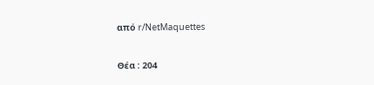από r/NetMaquettes

Θέα : 204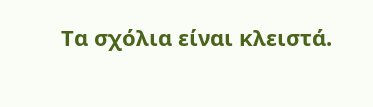Τα σχόλια είναι κλειστά.